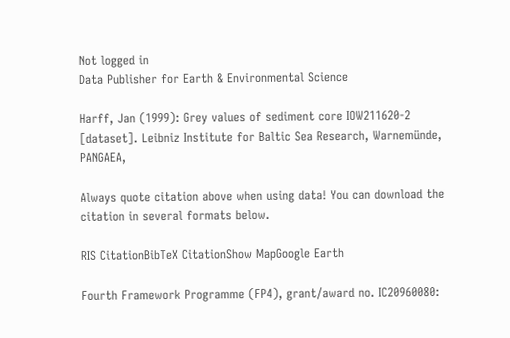Not logged in
Data Publisher for Earth & Environmental Science

Harff, Jan (1999): Grey values of sediment core IOW211620-2 [dataset]. Leibniz Institute for Baltic Sea Research, Warnemünde, PANGAEA,

Always quote citation above when using data! You can download the citation in several formats below.

RIS CitationBibTeX CitationShow MapGoogle Earth

Fourth Framework Programme (FP4), grant/award no. IC20960080: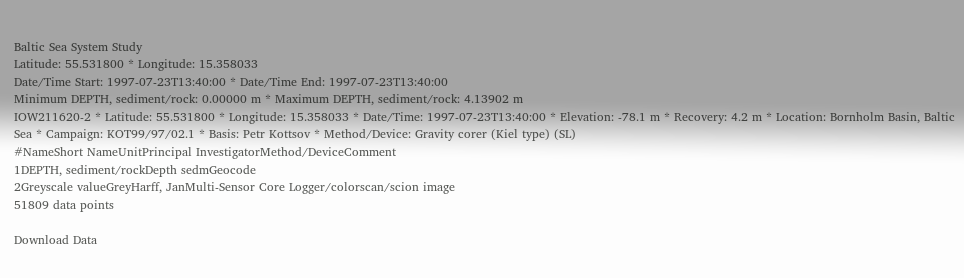Baltic Sea System Study
Latitude: 55.531800 * Longitude: 15.358033
Date/Time Start: 1997-07-23T13:40:00 * Date/Time End: 1997-07-23T13:40:00
Minimum DEPTH, sediment/rock: 0.00000 m * Maximum DEPTH, sediment/rock: 4.13902 m
IOW211620-2 * Latitude: 55.531800 * Longitude: 15.358033 * Date/Time: 1997-07-23T13:40:00 * Elevation: -78.1 m * Recovery: 4.2 m * Location: Bornholm Basin, Baltic Sea * Campaign: KOT99/97/02.1 * Basis: Petr Kottsov * Method/Device: Gravity corer (Kiel type) (SL)
#NameShort NameUnitPrincipal InvestigatorMethod/DeviceComment
1DEPTH, sediment/rockDepth sedmGeocode
2Greyscale valueGreyHarff, JanMulti-Sensor Core Logger/colorscan/scion image
51809 data points

Download Data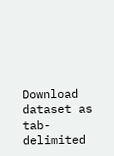Download dataset as tab-delimited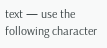text — use the following character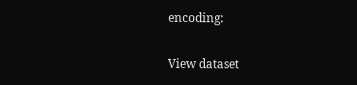encoding:

View dataset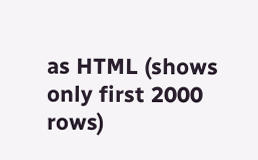as HTML (shows only first 2000 rows)